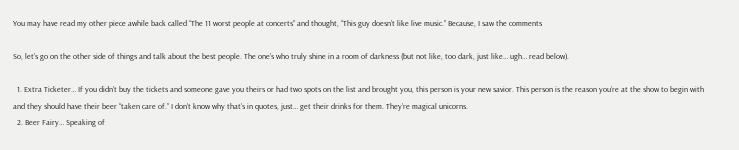You may have read my other piece awhile back called “The 11 worst people at concerts” and thought, “This guy doesn’t like live music.” Because, I saw the comments

So, let’s go on the other side of things and talk about the best people. The one’s who truly shine in a room of darkness (but not like, too dark, just like… ugh… read below).

  1. Extra Ticketer… If you didn’t buy the tickets and someone gave you theirs or had two spots on the list and brought you, this person is your new savior. This person is the reason you’re at the show to begin with and they should have their beer “taken care of.” I don’t know why that’s in quotes, just… get their drinks for them. They’re magical unicorns.
  2. Beer Fairy… Speaking of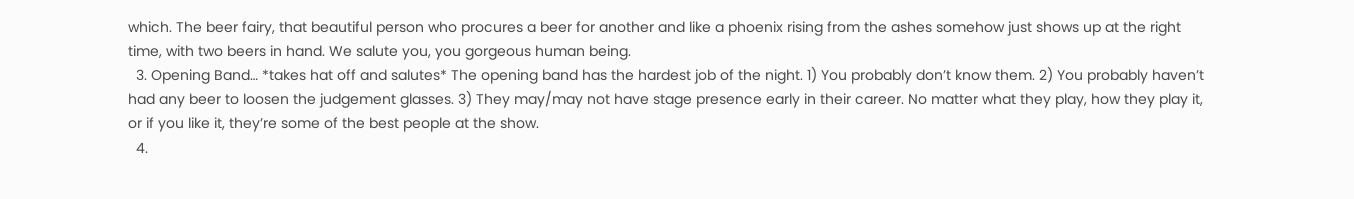which. The beer fairy, that beautiful person who procures a beer for another and like a phoenix rising from the ashes somehow just shows up at the right time, with two beers in hand. We salute you, you gorgeous human being.
  3. Opening Band… *takes hat off and salutes* The opening band has the hardest job of the night. 1) You probably don’t know them. 2) You probably haven’t had any beer to loosen the judgement glasses. 3) They may/may not have stage presence early in their career. No matter what they play, how they play it, or if you like it, they’re some of the best people at the show.
  4.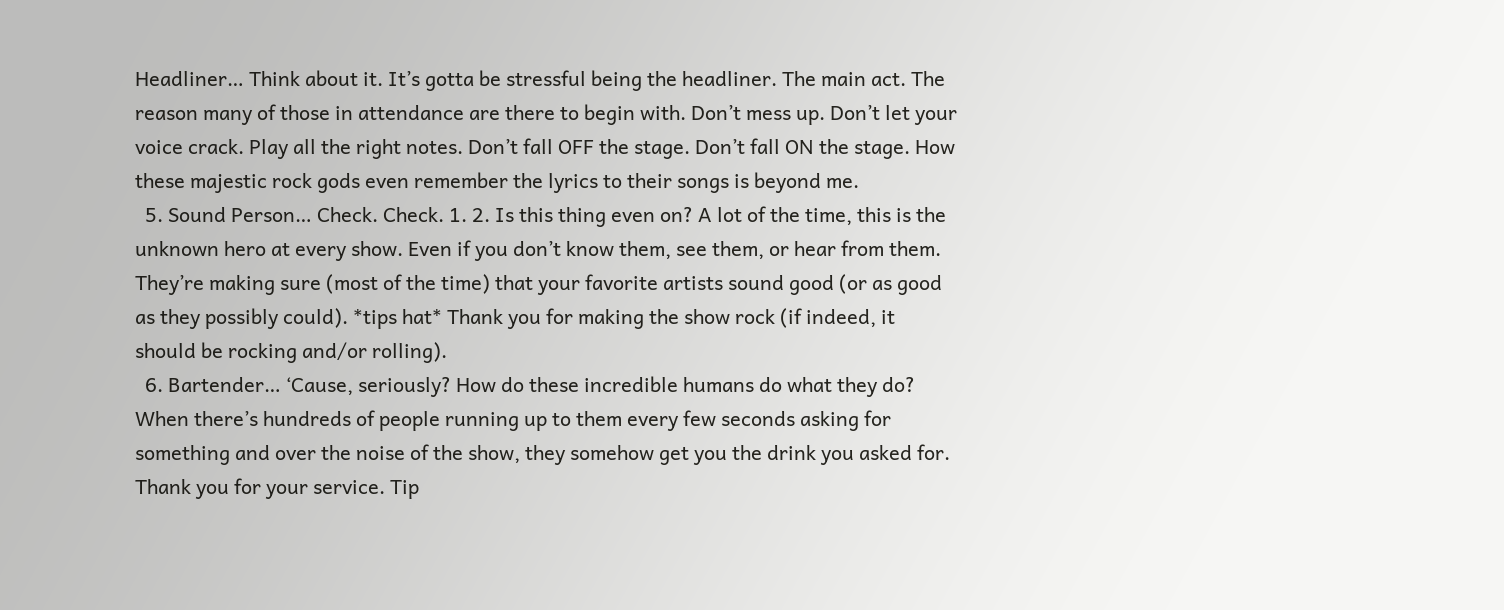Headliner… Think about it. It’s gotta be stressful being the headliner. The main act. The reason many of those in attendance are there to begin with. Don’t mess up. Don’t let your voice crack. Play all the right notes. Don’t fall OFF the stage. Don’t fall ON the stage. How these majestic rock gods even remember the lyrics to their songs is beyond me.
  5. Sound Person… Check. Check. 1. 2. Is this thing even on? A lot of the time, this is the unknown hero at every show. Even if you don’t know them, see them, or hear from them. They’re making sure (most of the time) that your favorite artists sound good (or as good as they possibly could). *tips hat* Thank you for making the show rock (if indeed, it should be rocking and/or rolling).
  6. Bartender… ‘Cause, seriously? How do these incredible humans do what they do? When there’s hundreds of people running up to them every few seconds asking for something and over the noise of the show, they somehow get you the drink you asked for. Thank you for your service. Tip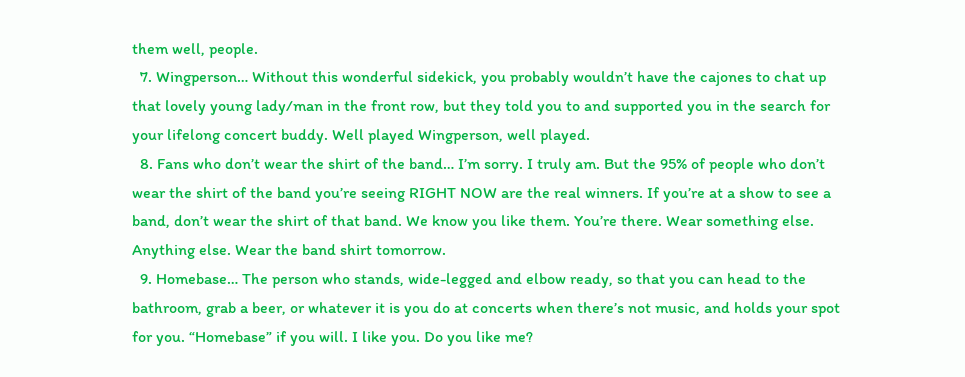them well, people.
  7. Wingperson… Without this wonderful sidekick, you probably wouldn’t have the cajones to chat up that lovely young lady/man in the front row, but they told you to and supported you in the search for your lifelong concert buddy. Well played Wingperson, well played.
  8. Fans who don’t wear the shirt of the band… I’m sorry. I truly am. But the 95% of people who don’t wear the shirt of the band you’re seeing RIGHT NOW are the real winners. If you’re at a show to see a band, don’t wear the shirt of that band. We know you like them. You’re there. Wear something else. Anything else. Wear the band shirt tomorrow.
  9. Homebase… The person who stands, wide-legged and elbow ready, so that you can head to the bathroom, grab a beer, or whatever it is you do at concerts when there’s not music, and holds your spot for you. “Homebase” if you will. I like you. Do you like me?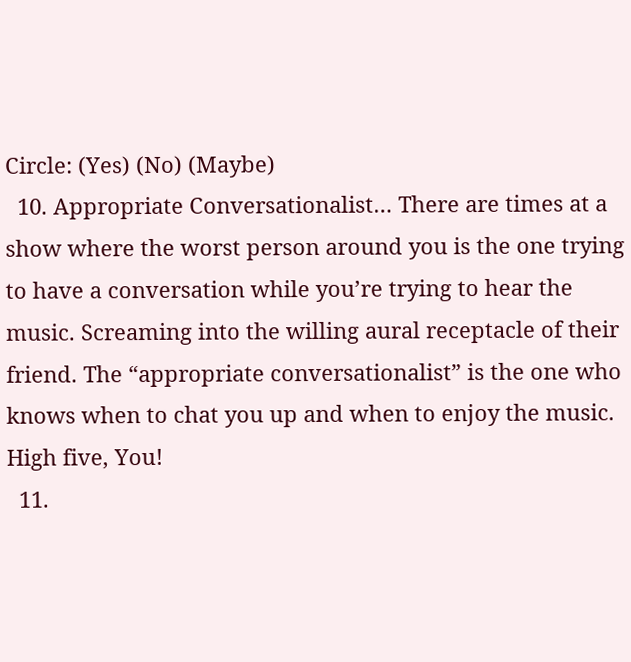Circle: (Yes) (No) (Maybe)
  10. Appropriate Conversationalist… There are times at a show where the worst person around you is the one trying to have a conversation while you’re trying to hear the music. Screaming into the willing aural receptacle of their friend. The “appropriate conversationalist” is the one who knows when to chat you up and when to enjoy the music. High five, You!
  11.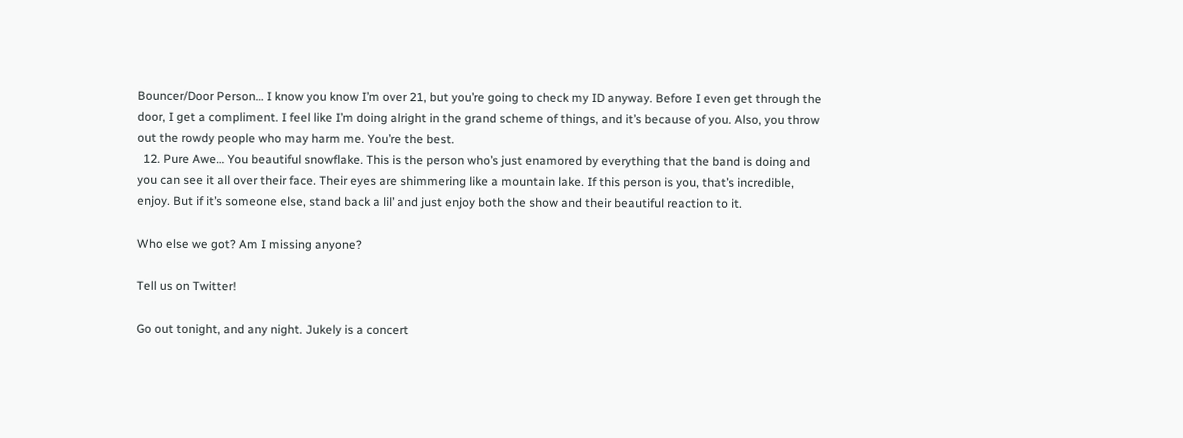Bouncer/Door Person… I know you know I’m over 21, but you’re going to check my ID anyway. Before I even get through the door, I get a compliment. I feel like I’m doing alright in the grand scheme of things, and it’s because of you. Also, you throw out the rowdy people who may harm me. You’re the best.
  12. Pure Awe… You beautiful snowflake. This is the person who’s just enamored by everything that the band is doing and you can see it all over their face. Their eyes are shimmering like a mountain lake. If this person is you, that’s incredible, enjoy. But if it’s someone else, stand back a lil’ and just enjoy both the show and their beautiful reaction to it.

Who else we got? Am I missing anyone?

Tell us on Twitter!

Go out tonight, and any night. Jukely is a concert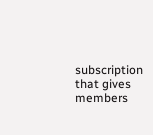subscription that gives members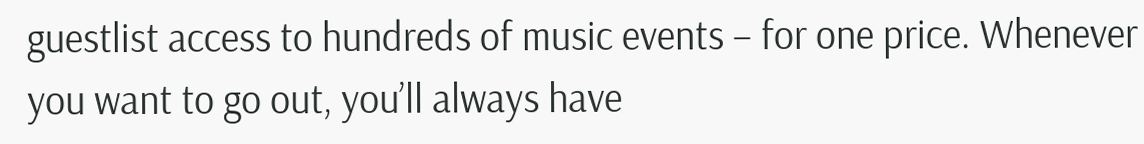guestlist access to hundreds of music events – for one price. Whenever you want to go out, you’ll always have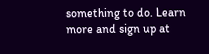something to do. Learn more and sign up at